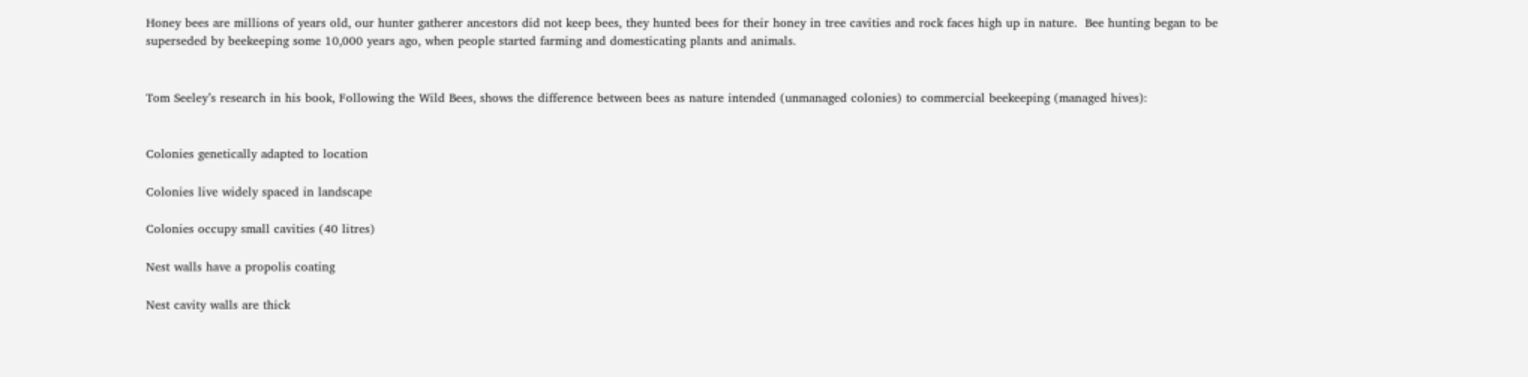Honey bees are millions of years old, our hunter gatherer ancestors did not keep bees, they hunted bees for their honey in tree cavities and rock faces high up in nature.  Bee hunting began to be superseded by beekeeping some 10,000 years ago, when people started farming and domesticating plants and animals.


Tom Seeley’s research in his book, Following the Wild Bees, shows the difference between bees as nature intended (unmanaged colonies) to commercial beekeeping (managed hives):


Colonies genetically adapted to location

Colonies live widely spaced in landscape

Colonies occupy small cavities (40 litres)

Nest walls have a propolis coating

Nest cavity walls are thick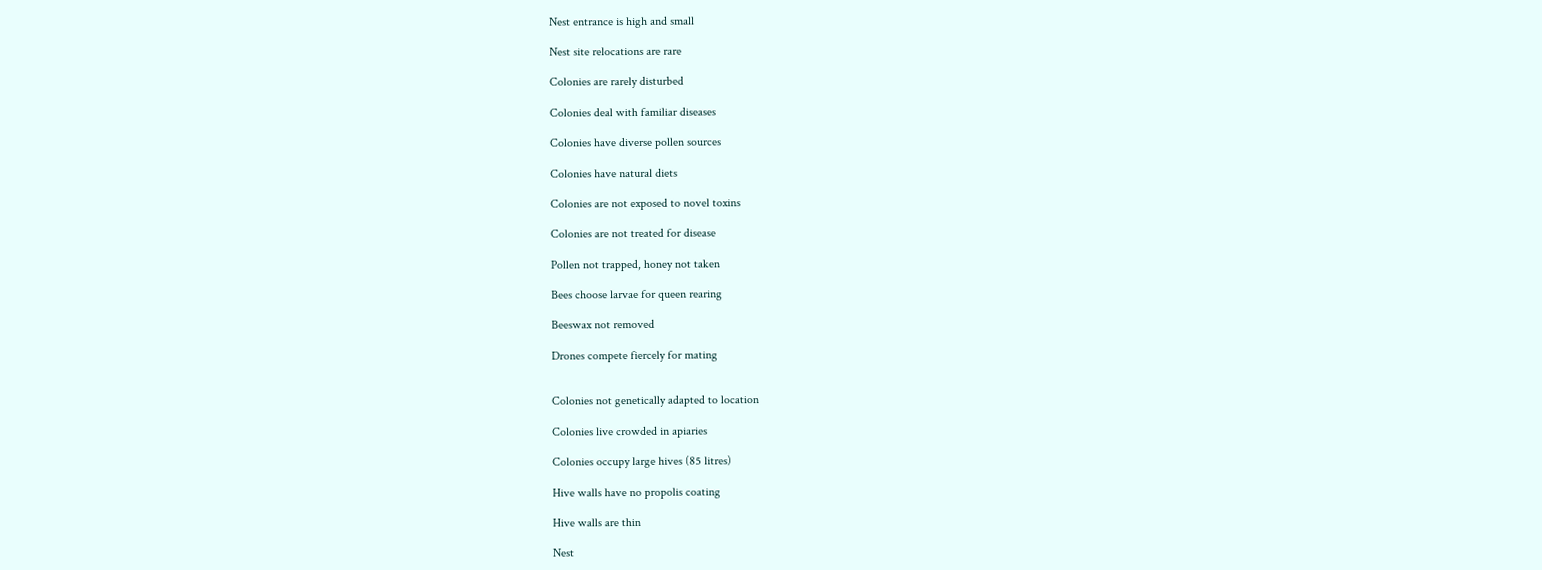Nest entrance is high and small

Nest site relocations are rare

Colonies are rarely disturbed

Colonies deal with familiar diseases

Colonies have diverse pollen sources

Colonies have natural diets

Colonies are not exposed to novel toxins

Colonies are not treated for disease

Pollen not trapped, honey not taken

Bees choose larvae for queen rearing

Beeswax not removed

Drones compete fiercely for mating


Colonies not genetically adapted to location

Colonies live crowded in apiaries

Colonies occupy large hives (85 litres)

Hive walls have no propolis coating

Hive walls are thin

Nest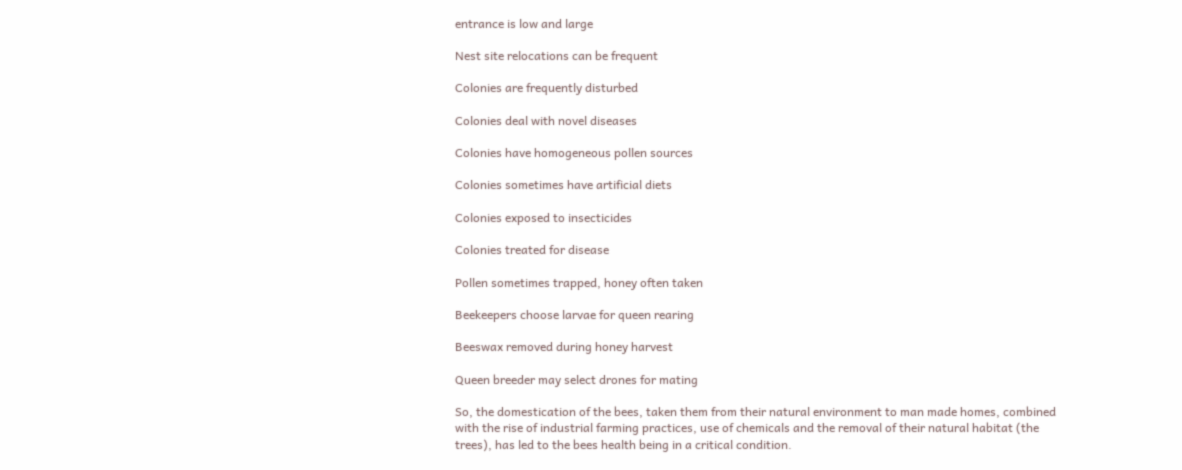entrance is low and large

Nest site relocations can be frequent

Colonies are frequently disturbed

Colonies deal with novel diseases

Colonies have homogeneous pollen sources

Colonies sometimes have artificial diets

Colonies exposed to insecticides

Colonies treated for disease

Pollen sometimes trapped, honey often taken

Beekeepers choose larvae for queen rearing

Beeswax removed during honey harvest

Queen breeder may select drones for mating

So, the domestication of the bees, taken them from their natural environment to man made homes, combined with the rise of industrial farming practices, use of chemicals and the removal of their natural habitat (the trees), has led to the bees health being in a critical condition.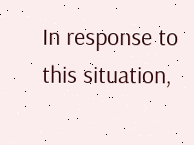In response to this situation,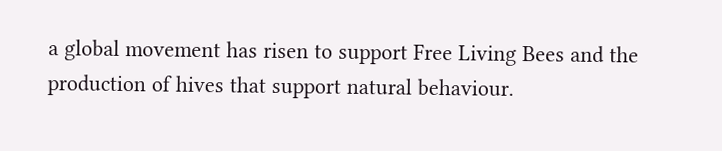a global movement has risen to support Free Living Bees and the production of hives that support natural behaviour.